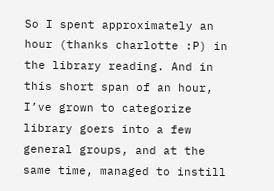So I spent approximately an hour (thanks charlotte :P) in the library reading. And in this short span of an hour, I’ve grown to categorize library goers into a few general groups, and at the same time, managed to instill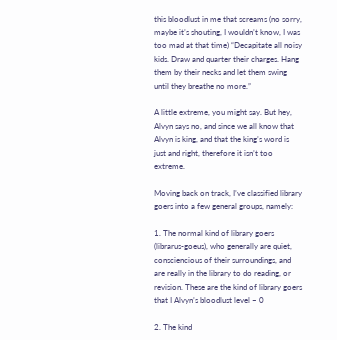this bloodlust in me that screams (no sorry, maybe it’s shouting, I wouldn’t know, I was too mad at that time) “Decapitate all noisy kids. Draw and quarter their charges. Hang them by their necks and let them swing until they breathe no more.”

A little extreme, you might say. But hey, Alvyn says no, and since we all know that Alvyn is king, and that the king’s word is just and right, therefore it isn’t too extreme.

Moving back on track, I’ve classified library goers into a few general groups, namely:

1. The normal kind of library goers (librarus-goeus), who generally are quiet, consciencious of their surroundings, and are really in the library to do reading, or revision. These are the kind of library goers that I Alvyn’s bloodlust level – 0

2. The kind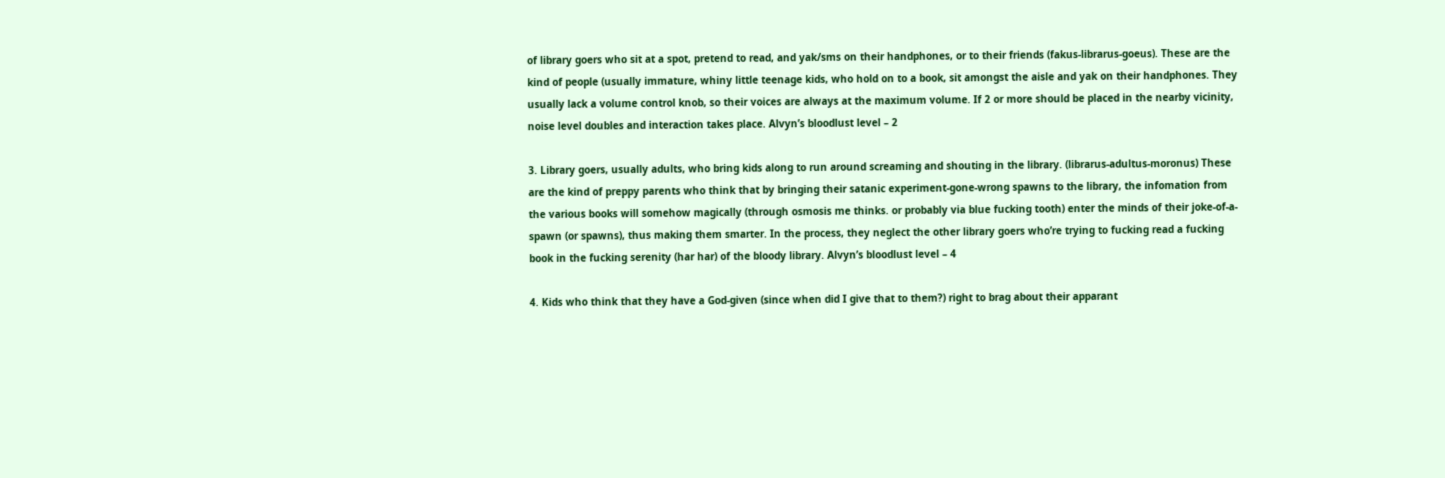of library goers who sit at a spot, pretend to read, and yak/sms on their handphones, or to their friends (fakus-librarus-goeus). These are the kind of people (usually immature, whiny little teenage kids, who hold on to a book, sit amongst the aisle and yak on their handphones. They usually lack a volume control knob, so their voices are always at the maximum volume. If 2 or more should be placed in the nearby vicinity, noise level doubles and interaction takes place. Alvyn’s bloodlust level – 2

3. Library goers, usually adults, who bring kids along to run around screaming and shouting in the library. (librarus-adultus-moronus) These are the kind of preppy parents who think that by bringing their satanic experiment-gone-wrong spawns to the library, the infomation from the various books will somehow magically (through osmosis me thinks. or probably via blue fucking tooth) enter the minds of their joke-of-a-spawn (or spawns), thus making them smarter. In the process, they neglect the other library goers who’re trying to fucking read a fucking book in the fucking serenity (har har) of the bloody library. Alvyn’s bloodlust level – 4

4. Kids who think that they have a God-given (since when did I give that to them?) right to brag about their apparant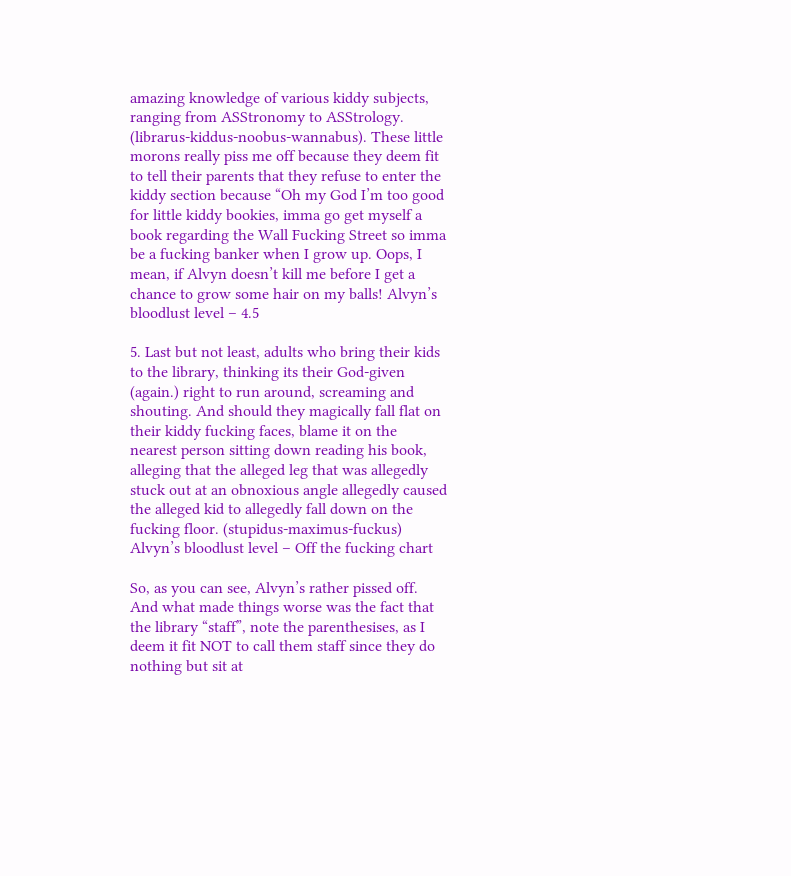amazing knowledge of various kiddy subjects, ranging from ASStronomy to ASStrology. (librarus-kiddus-noobus-wannabus). These little morons really piss me off because they deem fit to tell their parents that they refuse to enter the kiddy section because “Oh my God I’m too good for little kiddy bookies, imma go get myself a book regarding the Wall Fucking Street so imma be a fucking banker when I grow up. Oops, I mean, if Alvyn doesn’t kill me before I get a chance to grow some hair on my balls! Alvyn’s bloodlust level – 4.5

5. Last but not least, adults who bring their kids to the library, thinking its their God-given (again.) right to run around, screaming and shouting. And should they magically fall flat on their kiddy fucking faces, blame it on the nearest person sitting down reading his book, alleging that the alleged leg that was allegedly stuck out at an obnoxious angle allegedly caused the alleged kid to allegedly fall down on the fucking floor. (stupidus-maximus-fuckus) Alvyn’s bloodlust level – Off the fucking chart

So, as you can see, Alvyn’s rather pissed off. And what made things worse was the fact that the library “staff”, note the parenthesises, as I deem it fit NOT to call them staff since they do nothing but sit at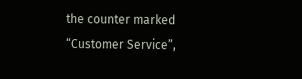the counter marked “Customer Service”,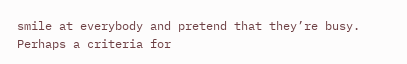smile at everybody and pretend that they’re busy. Perhaps a criteria for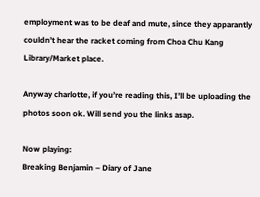employment was to be deaf and mute, since they apparantly couldn’t hear the racket coming from Choa Chu Kang Library/Market place.

Anyway charlotte, if you’re reading this, I’ll be uploading the photos soon ok. Will send you the links asap.

Now playing:
Breaking Benjamin – Diary of Jane